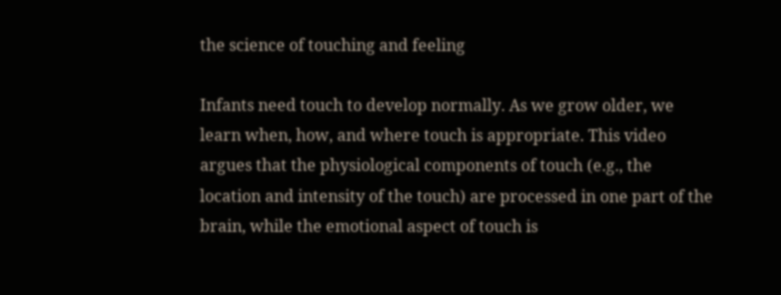the science of touching and feeling

Infants need touch to develop normally. As we grow older, we learn when, how, and where touch is appropriate. This video argues that the physiological components of touch (e.g., the location and intensity of the touch) are processed in one part of the brain, while the emotional aspect of touch is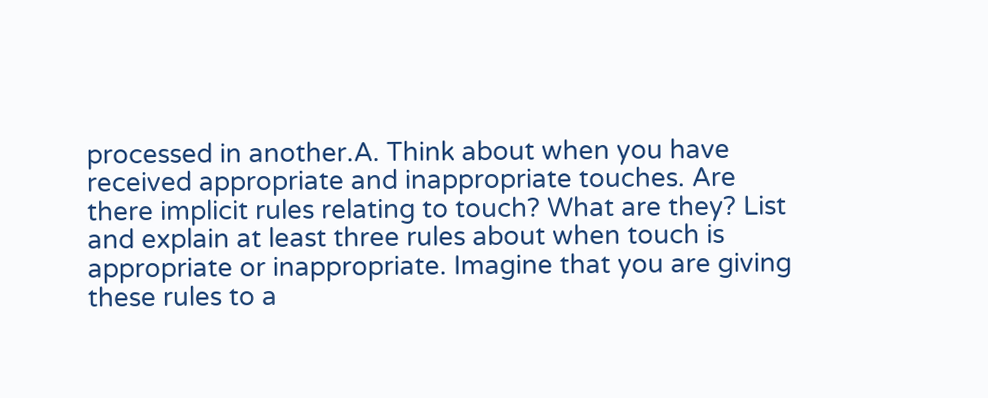processed in another.A. Think about when you have received appropriate and inappropriate touches. Are there implicit rules relating to touch? What are they? List and explain at least three rules about when touch is appropriate or inappropriate. Imagine that you are giving these rules to a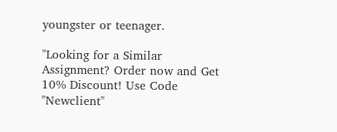youngster or teenager.

"Looking for a Similar Assignment? Order now and Get 10% Discount! Use Code "Newclient"